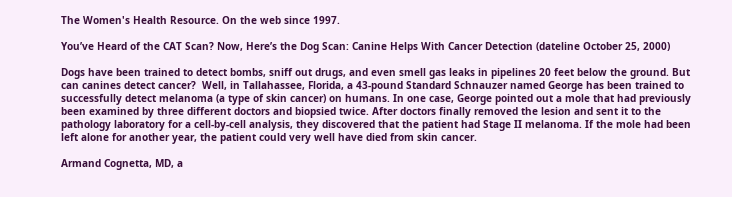The Women's Health Resource. On the web since 1997.

You’ve Heard of the CAT Scan? Now, Here’s the Dog Scan: Canine Helps With Cancer Detection (dateline October 25, 2000)

Dogs have been trained to detect bombs, sniff out drugs, and even smell gas leaks in pipelines 20 feet below the ground. But can canines detect cancer?  Well, in Tallahassee, Florida, a 43-pound Standard Schnauzer named George has been trained to successfully detect melanoma (a type of skin cancer) on humans. In one case, George pointed out a mole that had previously been examined by three different doctors and biopsied twice. After doctors finally removed the lesion and sent it to the pathology laboratory for a cell-by-cell analysis, they discovered that the patient had Stage II melanoma. If the mole had been left alone for another year, the patient could very well have died from skin cancer.

Armand Cognetta, MD, a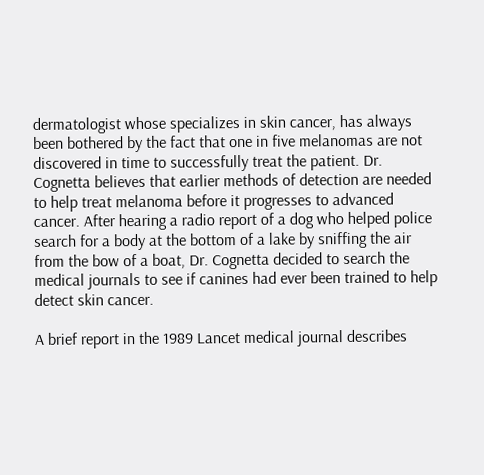dermatologist whose specializes in skin cancer, has always been bothered by the fact that one in five melanomas are not discovered in time to successfully treat the patient. Dr. Cognetta believes that earlier methods of detection are needed to help treat melanoma before it progresses to advanced cancer. After hearing a radio report of a dog who helped police search for a body at the bottom of a lake by sniffing the air from the bow of a boat, Dr. Cognetta decided to search the medical journals to see if canines had ever been trained to help detect skin cancer.

A brief report in the 1989 Lancet medical journal describes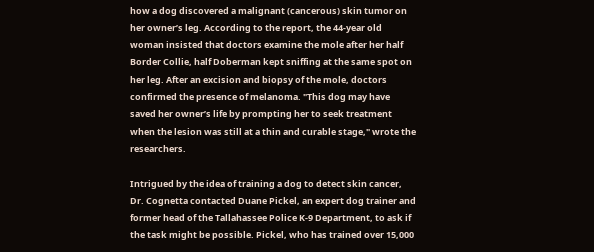how a dog discovered a malignant (cancerous) skin tumor on her owner’s leg. According to the report, the 44-year old woman insisted that doctors examine the mole after her half Border Collie, half Doberman kept sniffing at the same spot on her leg. After an excision and biopsy of the mole, doctors confirmed the presence of melanoma. "This dog may have saved her owner’s life by prompting her to seek treatment when the lesion was still at a thin and curable stage," wrote the researchers.

Intrigued by the idea of training a dog to detect skin cancer, Dr. Cognetta contacted Duane Pickel, an expert dog trainer and former head of the Tallahassee Police K-9 Department, to ask if the task might be possible. Pickel, who has trained over 15,000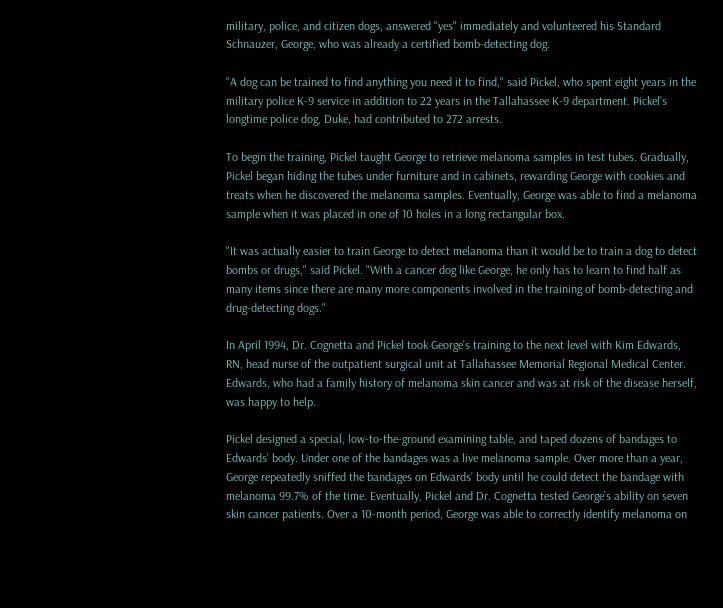military, police, and citizen dogs, answered "yes" immediately and volunteered his Standard Schnauzer, George, who was already a certified bomb-detecting dog.

"A dog can be trained to find anything you need it to find," said Pickel, who spent eight years in the military police K-9 service in addition to 22 years in the Tallahassee K-9 department. Pickel’s longtime police dog, Duke, had contributed to 272 arrests.

To begin the training, Pickel taught George to retrieve melanoma samples in test tubes. Gradually, Pickel began hiding the tubes under furniture and in cabinets, rewarding George with cookies and treats when he discovered the melanoma samples. Eventually, George was able to find a melanoma sample when it was placed in one of 10 holes in a long rectangular box.

"It was actually easier to train George to detect melanoma than it would be to train a dog to detect bombs or drugs," said Pickel. "With a cancer dog like George, he only has to learn to find half as many items since there are many more components involved in the training of bomb-detecting and drug-detecting dogs."

In April 1994, Dr. Cognetta and Pickel took George’s training to the next level with Kim Edwards, RN, head nurse of the outpatient surgical unit at Tallahassee Memorial Regional Medical Center. Edwards, who had a family history of melanoma skin cancer and was at risk of the disease herself, was happy to help.

Pickel designed a special, low-to-the-ground examining table, and taped dozens of bandages to Edwards’ body. Under one of the bandages was a live melanoma sample. Over more than a year, George repeatedly sniffed the bandages on Edwards’ body until he could detect the bandage with melanoma 99.7% of the time. Eventually, Pickel and Dr. Cognetta tested George’s ability on seven skin cancer patients. Over a 10-month period, George was able to correctly identify melanoma on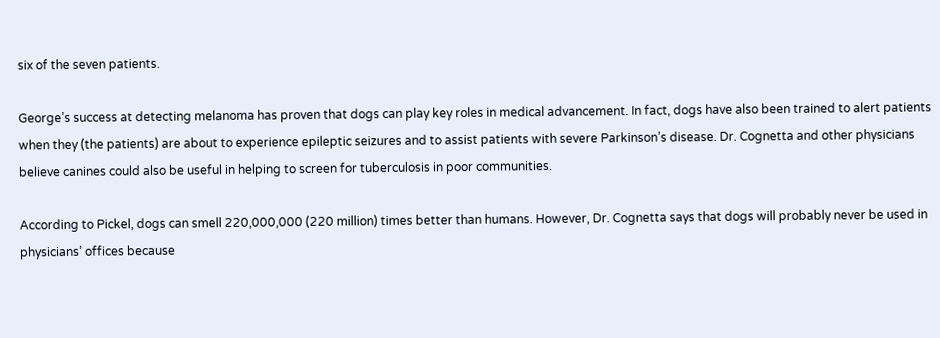six of the seven patients.

George’s success at detecting melanoma has proven that dogs can play key roles in medical advancement. In fact, dogs have also been trained to alert patients when they (the patients) are about to experience epileptic seizures and to assist patients with severe Parkinson’s disease. Dr. Cognetta and other physicians believe canines could also be useful in helping to screen for tuberculosis in poor communities.

According to Pickel, dogs can smell 220,000,000 (220 million) times better than humans. However, Dr. Cognetta says that dogs will probably never be used in physicians’ offices because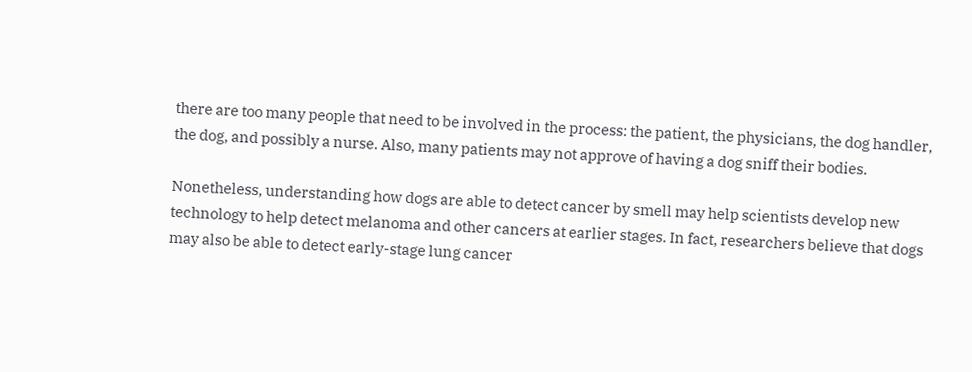there are too many people that need to be involved in the process: the patient, the physicians, the dog handler, the dog, and possibly a nurse. Also, many patients may not approve of having a dog sniff their bodies.

Nonetheless, understanding how dogs are able to detect cancer by smell may help scientists develop new technology to help detect melanoma and other cancers at earlier stages. In fact, researchers believe that dogs may also be able to detect early-stage lung cancer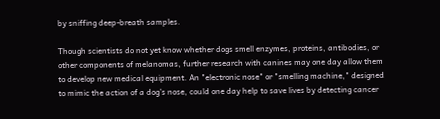by sniffing deep-breath samples.

Though scientists do not yet know whether dogs smell enzymes, proteins, antibodies, or other components of melanomas, further research with canines may one day allow them to develop new medical equipment. An "electronic nose" or "smelling machine," designed to mimic the action of a dog’s nose, could one day help to save lives by detecting cancer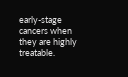early-stage cancers when they are highly treatable.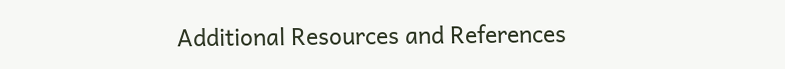Additional Resources and References